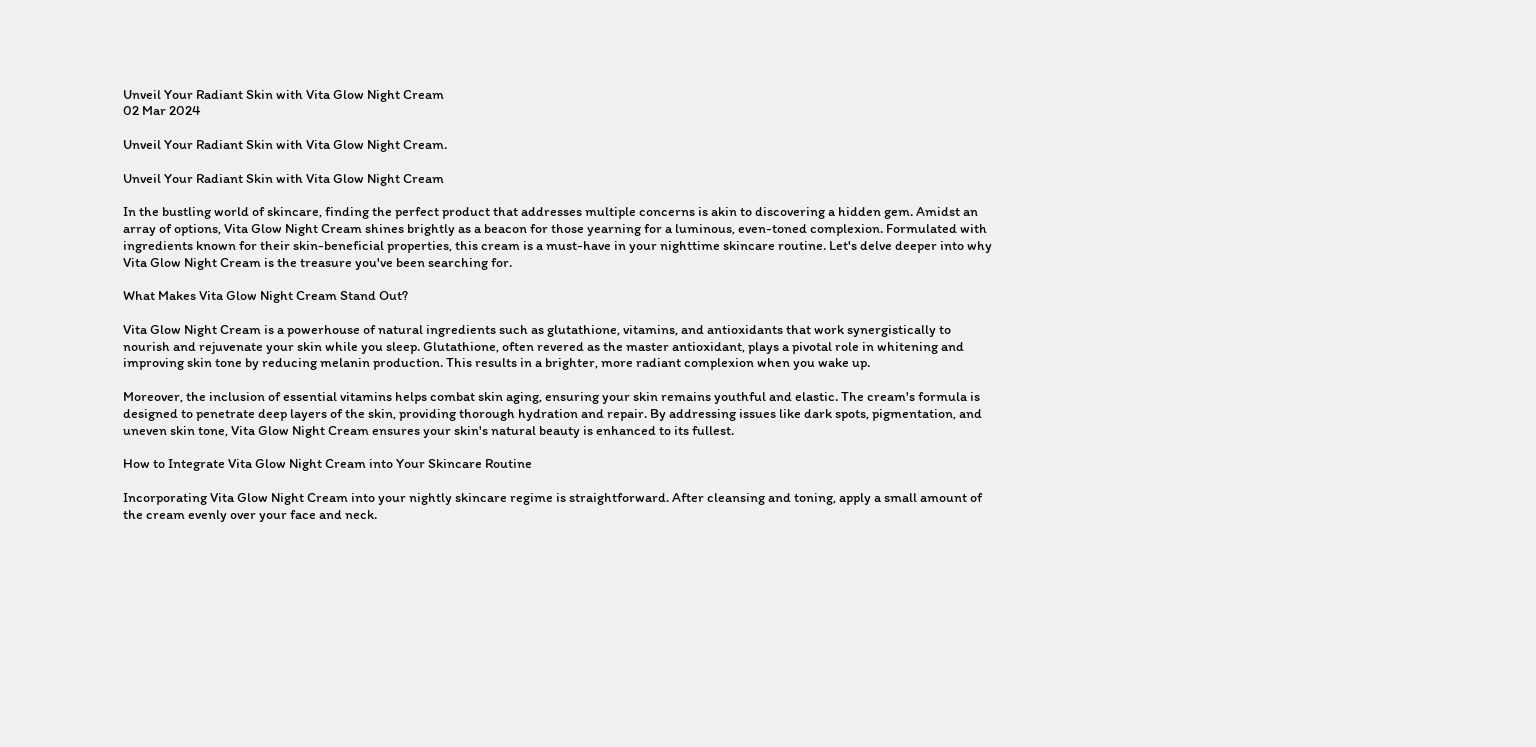Unveil Your Radiant Skin with Vita Glow Night Cream
02 Mar 2024

Unveil Your Radiant Skin with Vita Glow Night Cream.

Unveil Your Radiant Skin with Vita Glow Night Cream

In the bustling world of skincare, finding the perfect product that addresses multiple concerns is akin to discovering a hidden gem. Amidst an array of options, Vita Glow Night Cream shines brightly as a beacon for those yearning for a luminous, even-toned complexion. Formulated with ingredients known for their skin-beneficial properties, this cream is a must-have in your nighttime skincare routine. Let's delve deeper into why Vita Glow Night Cream is the treasure you've been searching for.

What Makes Vita Glow Night Cream Stand Out?

Vita Glow Night Cream is a powerhouse of natural ingredients such as glutathione, vitamins, and antioxidants that work synergistically to nourish and rejuvenate your skin while you sleep. Glutathione, often revered as the master antioxidant, plays a pivotal role in whitening and improving skin tone by reducing melanin production. This results in a brighter, more radiant complexion when you wake up.

Moreover, the inclusion of essential vitamins helps combat skin aging, ensuring your skin remains youthful and elastic. The cream's formula is designed to penetrate deep layers of the skin, providing thorough hydration and repair. By addressing issues like dark spots, pigmentation, and uneven skin tone, Vita Glow Night Cream ensures your skin's natural beauty is enhanced to its fullest.

How to Integrate Vita Glow Night Cream into Your Skincare Routine

Incorporating Vita Glow Night Cream into your nightly skincare regime is straightforward. After cleansing and toning, apply a small amount of the cream evenly over your face and neck.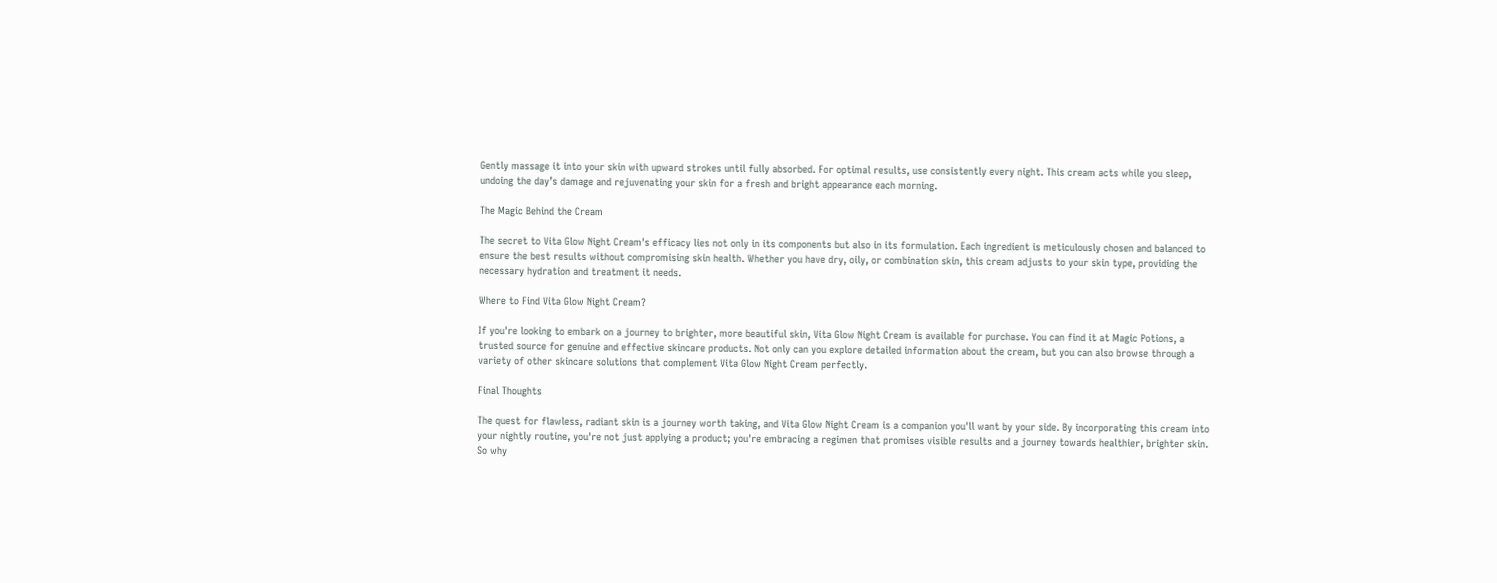Gently massage it into your skin with upward strokes until fully absorbed. For optimal results, use consistently every night. This cream acts while you sleep, undoing the day’s damage and rejuvenating your skin for a fresh and bright appearance each morning.

The Magic Behind the Cream

The secret to Vita Glow Night Cream's efficacy lies not only in its components but also in its formulation. Each ingredient is meticulously chosen and balanced to ensure the best results without compromising skin health. Whether you have dry, oily, or combination skin, this cream adjusts to your skin type, providing the necessary hydration and treatment it needs.

Where to Find Vita Glow Night Cream?

If you're looking to embark on a journey to brighter, more beautiful skin, Vita Glow Night Cream is available for purchase. You can find it at Magic Potions, a trusted source for genuine and effective skincare products. Not only can you explore detailed information about the cream, but you can also browse through a variety of other skincare solutions that complement Vita Glow Night Cream perfectly.

Final Thoughts

The quest for flawless, radiant skin is a journey worth taking, and Vita Glow Night Cream is a companion you'll want by your side. By incorporating this cream into your nightly routine, you're not just applying a product; you're embracing a regimen that promises visible results and a journey towards healthier, brighter skin. So why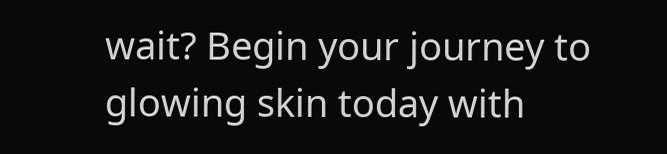wait? Begin your journey to glowing skin today with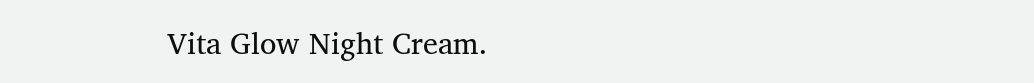Vita Glow Night Cream.